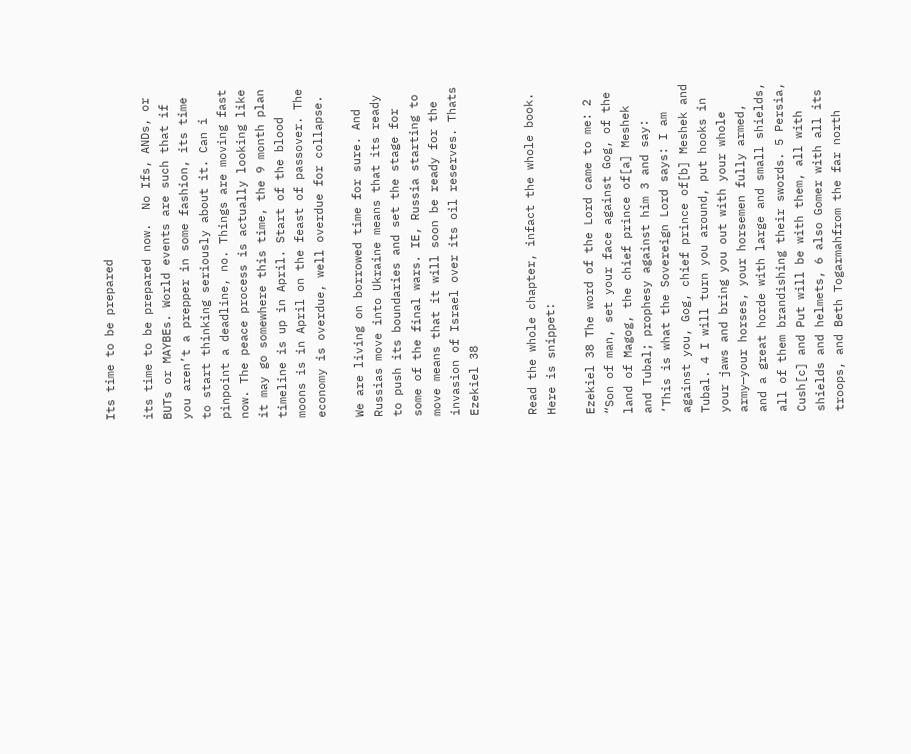Its time to be prepared

its time to be prepared now.  No Ifs, ANDs, or BUTs or MAYBEs. World events are such that if you aren’t a prepper in some fashion, its time to start thinking seriously about it. Can i pinpoint a deadline, no. Things are moving fast now. The peace process is actually looking like it may go somewhere this time, the 9 month plan timeline is up in April. Start of the blood moons is in April on the feast of passover. The economy is overdue, well overdue for collapse.

We are living on borrowed time for sure. And Russias move into Ukraine means that its ready to push its boundaries and set the stage for some of the final wars. IE, Russia starting to move means that it will soon be ready for the invasion of Israel over its oil reserves. Thats Ezekiel 38


Read the whole chapter, infact the whole book. Here is snippet:

Ezekiel 38 The word of the Lord came to me: 2 “Son of man, set your face against Gog, of the land of Magog, the chief prince of[a] Meshek and Tubal; prophesy against him 3 and say: ‘This is what the Sovereign Lord says: I am against you, Gog, chief prince of[b] Meshek and Tubal. 4 I will turn you around, put hooks in your jaws and bring you out with your whole army—your horses, your horsemen fully armed, and a great horde with large and small shields, all of them brandishing their swords. 5 Persia, Cush[c] and Put will be with them, all with shields and helmets, 6 also Gomer with all its troops, and Beth Togarmahfrom the far north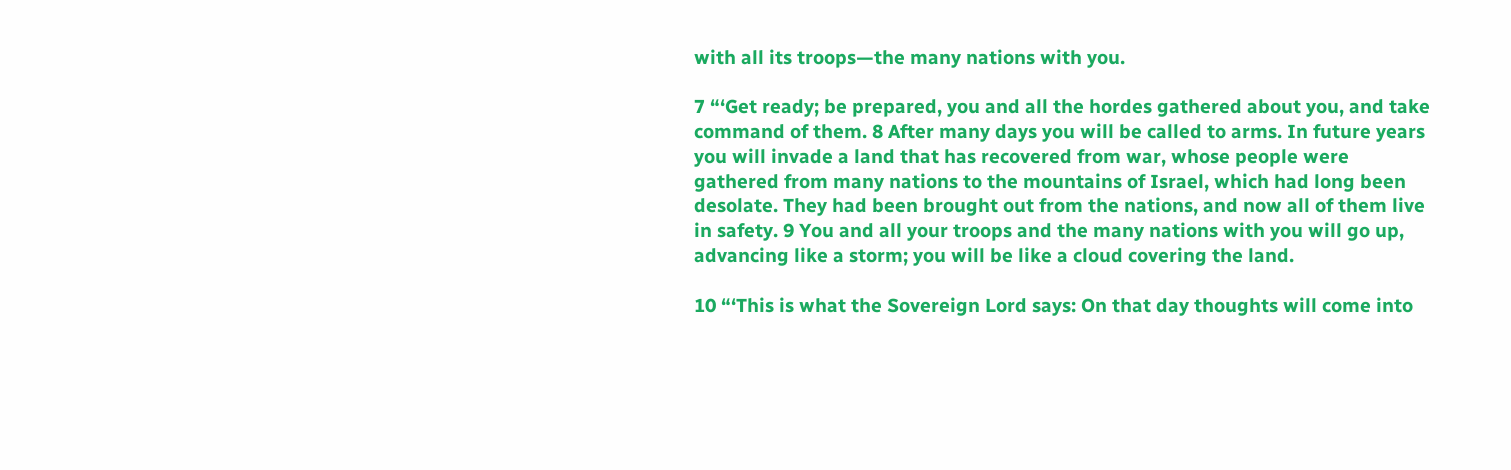with all its troops—the many nations with you.

7 “‘Get ready; be prepared, you and all the hordes gathered about you, and take command of them. 8 After many days you will be called to arms. In future years you will invade a land that has recovered from war, whose people were gathered from many nations to the mountains of Israel, which had long been desolate. They had been brought out from the nations, and now all of them live in safety. 9 You and all your troops and the many nations with you will go up, advancing like a storm; you will be like a cloud covering the land.

10 “‘This is what the Sovereign Lord says: On that day thoughts will come into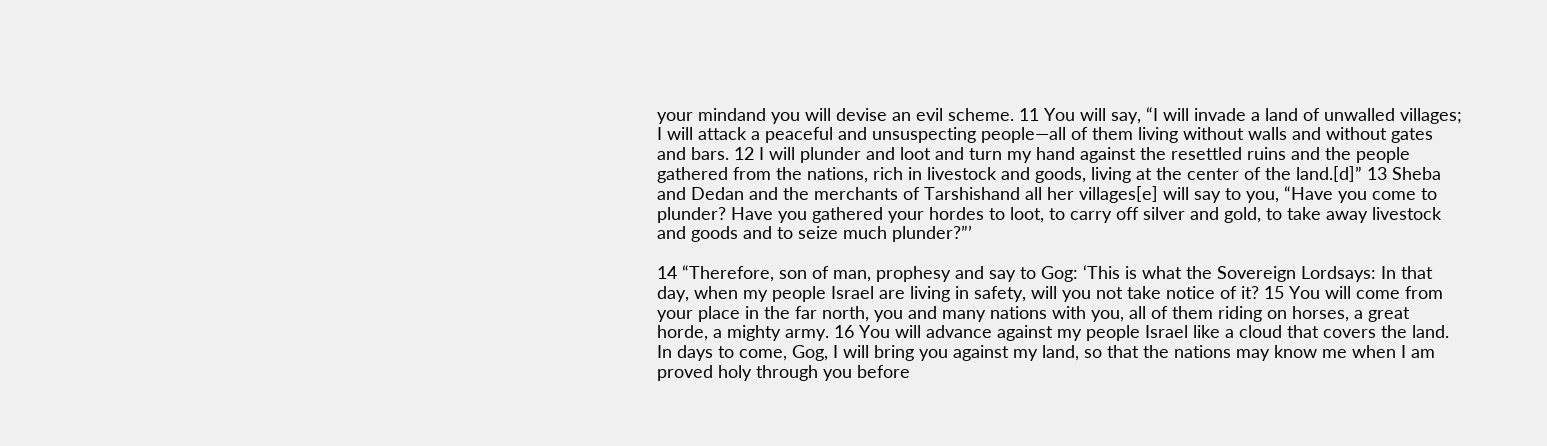your mindand you will devise an evil scheme. 11 You will say, “I will invade a land of unwalled villages; I will attack a peaceful and unsuspecting people—all of them living without walls and without gates and bars. 12 I will plunder and loot and turn my hand against the resettled ruins and the people gathered from the nations, rich in livestock and goods, living at the center of the land.[d]” 13 Sheba and Dedan and the merchants of Tarshishand all her villages[e] will say to you, “Have you come to plunder? Have you gathered your hordes to loot, to carry off silver and gold, to take away livestock and goods and to seize much plunder?”’

14 “Therefore, son of man, prophesy and say to Gog: ‘This is what the Sovereign Lordsays: In that day, when my people Israel are living in safety, will you not take notice of it? 15 You will come from your place in the far north, you and many nations with you, all of them riding on horses, a great horde, a mighty army. 16 You will advance against my people Israel like a cloud that covers the land. In days to come, Gog, I will bring you against my land, so that the nations may know me when I am proved holy through you before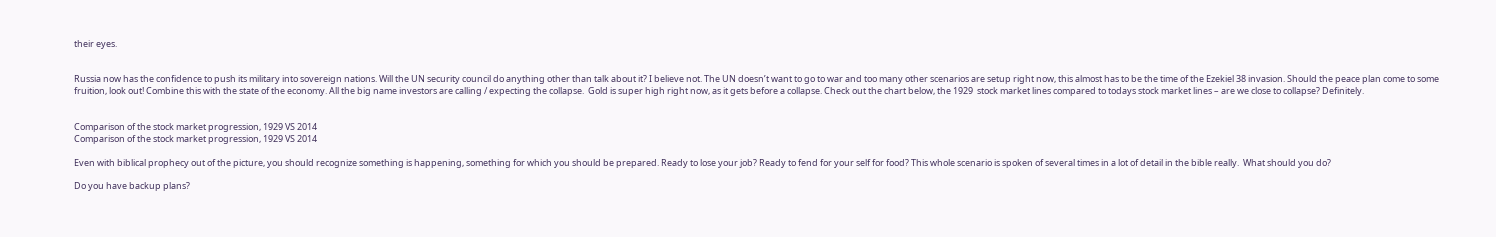their eyes.


Russia now has the confidence to push its military into sovereign nations. Will the UN security council do anything other than talk about it? I believe not. The UN doesn’t want to go to war and too many other scenarios are setup right now, this almost has to be the time of the Ezekiel 38 invasion. Should the peace plan come to some fruition, look out! Combine this with the state of the economy. All the big name investors are calling / expecting the collapse.  Gold is super high right now, as it gets before a collapse. Check out the chart below, the 1929  stock market lines compared to todays stock market lines – are we close to collapse? Definitely.


Comparison of the stock market progression, 1929 VS 2014
Comparison of the stock market progression, 1929 VS 2014

Even with biblical prophecy out of the picture, you should recognize something is happening, something for which you should be prepared. Ready to lose your job? Ready to fend for your self for food? This whole scenario is spoken of several times in a lot of detail in the bible really.  What should you do?

Do you have backup plans?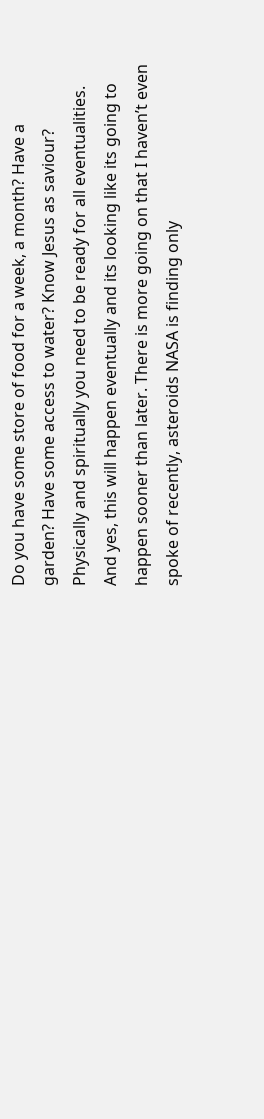Do you have some store of food for a week, a month? Have a garden? Have some access to water? Know Jesus as saviour? Physically and spiritually you need to be ready for all eventualities. And yes, this will happen eventually and its looking like its going to happen sooner than later. There is more going on that I haven’t even spoke of recently, asteroids NASA is finding only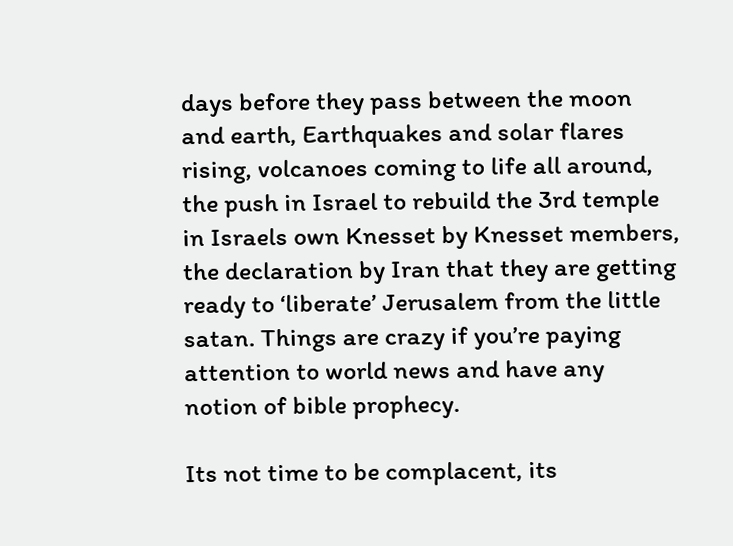days before they pass between the moon and earth, Earthquakes and solar flares rising, volcanoes coming to life all around, the push in Israel to rebuild the 3rd temple in Israels own Knesset by Knesset members, the declaration by Iran that they are getting ready to ‘liberate’ Jerusalem from the little satan. Things are crazy if you’re paying attention to world news and have any notion of bible prophecy.

Its not time to be complacent, its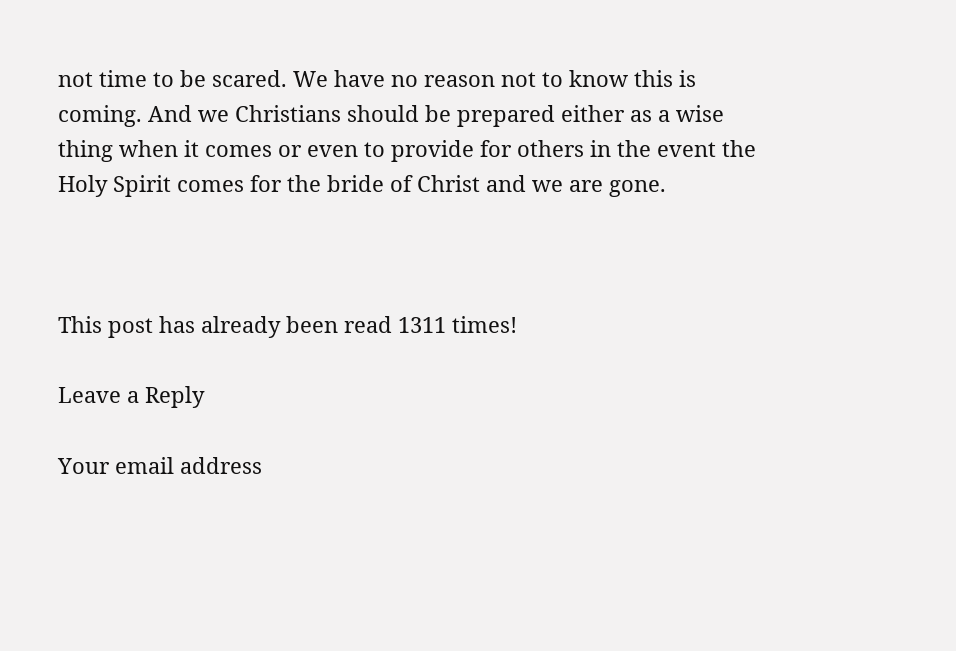not time to be scared. We have no reason not to know this is coming. And we Christians should be prepared either as a wise thing when it comes or even to provide for others in the event the Holy Spirit comes for the bride of Christ and we are gone.



This post has already been read 1311 times!

Leave a Reply

Your email address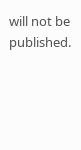will not be published.